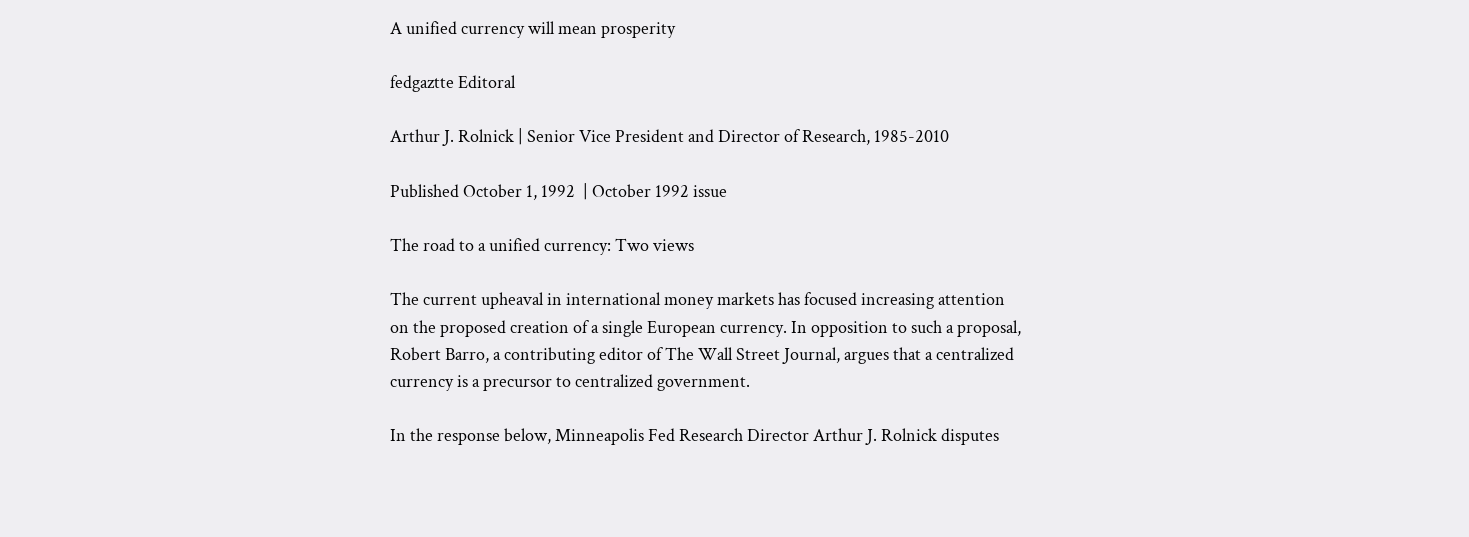A unified currency will mean prosperity

fedgaztte Editoral

Arthur J. Rolnick | Senior Vice President and Director of Research, 1985-2010

Published October 1, 1992  | October 1992 issue

The road to a unified currency: Two views

The current upheaval in international money markets has focused increasing attention on the proposed creation of a single European currency. In opposition to such a proposal, Robert Barro, a contributing editor of The Wall Street Journal, argues that a centralized currency is a precursor to centralized government.

In the response below, Minneapolis Fed Research Director Arthur J. Rolnick disputes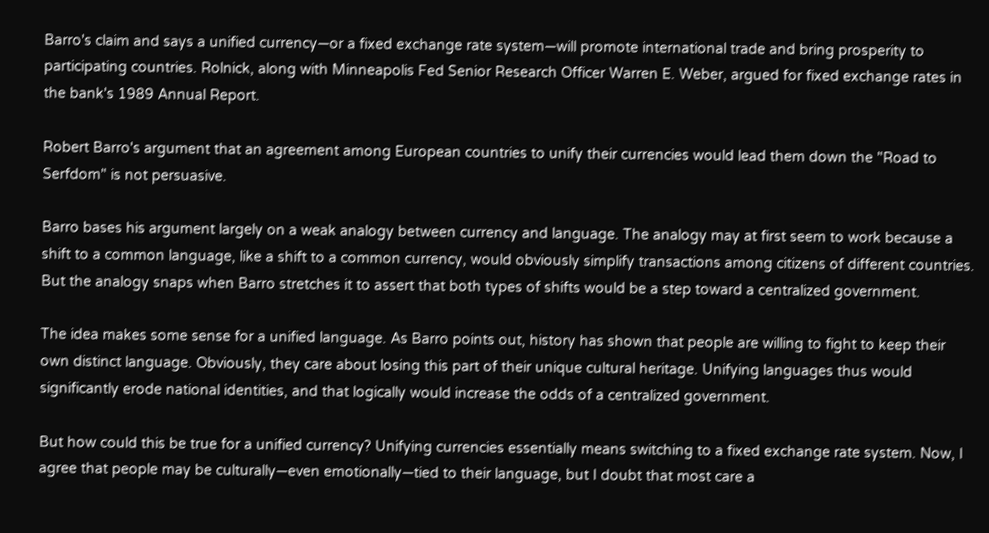Barro's claim and says a unified currency—or a fixed exchange rate system—will promote international trade and bring prosperity to participating countries. Rolnick, along with Minneapolis Fed Senior Research Officer Warren E. Weber, argued for fixed exchange rates in the bank's 1989 Annual Report.

Robert Barro's argument that an agreement among European countries to unify their currencies would lead them down the "Road to Serfdom" is not persuasive.

Barro bases his argument largely on a weak analogy between currency and language. The analogy may at first seem to work because a shift to a common language, like a shift to a common currency, would obviously simplify transactions among citizens of different countries. But the analogy snaps when Barro stretches it to assert that both types of shifts would be a step toward a centralized government.

The idea makes some sense for a unified language. As Barro points out, history has shown that people are willing to fight to keep their own distinct language. Obviously, they care about losing this part of their unique cultural heritage. Unifying languages thus would significantly erode national identities, and that logically would increase the odds of a centralized government.

But how could this be true for a unified currency? Unifying currencies essentially means switching to a fixed exchange rate system. Now, I agree that people may be culturally—even emotionally—tied to their language, but I doubt that most care a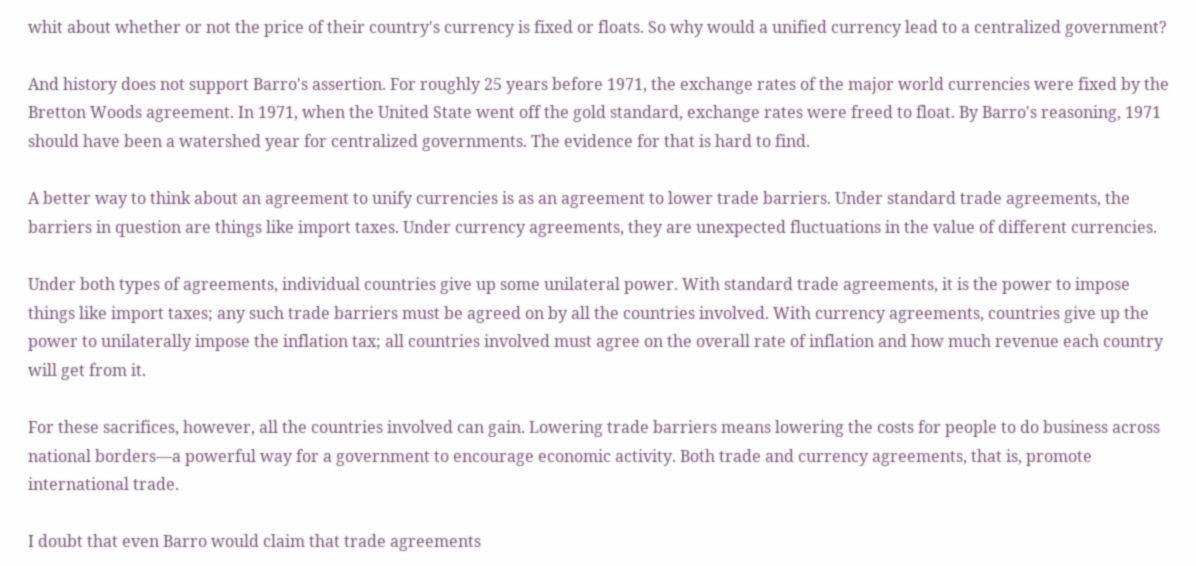whit about whether or not the price of their country's currency is fixed or floats. So why would a unified currency lead to a centralized government?

And history does not support Barro's assertion. For roughly 25 years before 1971, the exchange rates of the major world currencies were fixed by the Bretton Woods agreement. In 1971, when the United State went off the gold standard, exchange rates were freed to float. By Barro's reasoning, 1971 should have been a watershed year for centralized governments. The evidence for that is hard to find.

A better way to think about an agreement to unify currencies is as an agreement to lower trade barriers. Under standard trade agreements, the barriers in question are things like import taxes. Under currency agreements, they are unexpected fluctuations in the value of different currencies.

Under both types of agreements, individual countries give up some unilateral power. With standard trade agreements, it is the power to impose things like import taxes; any such trade barriers must be agreed on by all the countries involved. With currency agreements, countries give up the power to unilaterally impose the inflation tax; all countries involved must agree on the overall rate of inflation and how much revenue each country will get from it.

For these sacrifices, however, all the countries involved can gain. Lowering trade barriers means lowering the costs for people to do business across national borders—a powerful way for a government to encourage economic activity. Both trade and currency agreements, that is, promote international trade.

I doubt that even Barro would claim that trade agreements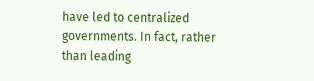have led to centralized governments. In fact, rather than leading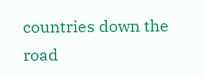countries down the road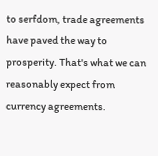to serfdom, trade agreements have paved the way to prosperity. That's what we can reasonably expect from currency agreements.